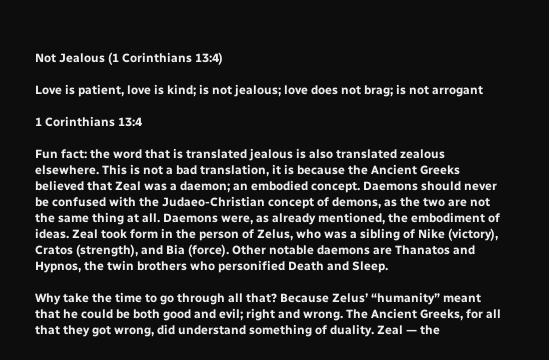Not Jealous (1 Corinthians 13:4)

Love is patient, love is kind; is not jealous; love does not brag; is not arrogant

1 Corinthians 13:4

Fun fact: the word that is translated jealous is also translated zealous elsewhere. This is not a bad translation, it is because the Ancient Greeks believed that Zeal was a daemon; an embodied concept. Daemons should never be confused with the Judaeo-Christian concept of demons, as the two are not the same thing at all. Daemons were, as already mentioned, the embodiment of ideas. Zeal took form in the person of Zelus, who was a sibling of Nike (victory), Cratos (strength), and Bia (force). Other notable daemons are Thanatos and Hypnos, the twin brothers who personified Death and Sleep.

Why take the time to go through all that? Because Zelus’ “humanity” meant that he could be both good and evil; right and wrong. The Ancient Greeks, for all that they got wrong, did understand something of duality. Zeal — the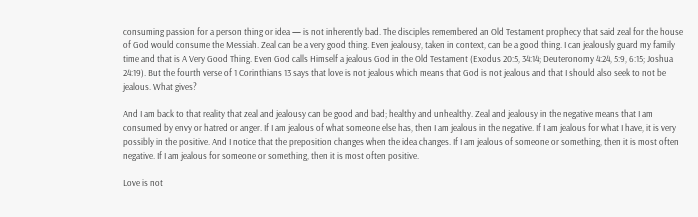consuming passion for a person thing or idea — is not inherently bad. The disciples remembered an Old Testament prophecy that said zeal for the house of God would consume the Messiah. Zeal can be a very good thing. Even jealousy, taken in context, can be a good thing. I can jealously guard my family time and that is A Very Good Thing. Even God calls Himself a jealous God in the Old Testament (Exodus 20:5, 34:14; Deuteronomy 4:24, 5:9, 6:15; Joshua 24:19). But the fourth verse of 1 Corinthians 13 says that love is not jealous which means that God is not jealous and that I should also seek to not be jealous. What gives?

And I am back to that reality that zeal and jealousy can be good and bad; healthy and unhealthy. Zeal and jealousy in the negative means that I am consumed by envy or hatred or anger. If I am jealous of what someone else has, then I am jealous in the negative. If I am jealous for what I have, it is very possibly in the positive. And I notice that the preposition changes when the idea changes. If I am jealous of someone or something, then it is most often negative. If I am jealous for someone or something, then it is most often positive.

Love is not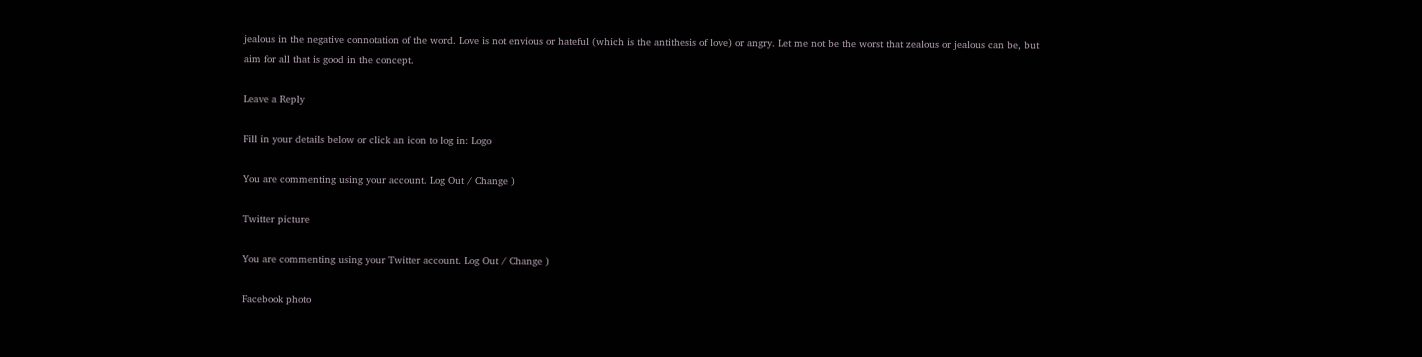jealous in the negative connotation of the word. Love is not envious or hateful (which is the antithesis of love) or angry. Let me not be the worst that zealous or jealous can be, but aim for all that is good in the concept.

Leave a Reply

Fill in your details below or click an icon to log in: Logo

You are commenting using your account. Log Out / Change )

Twitter picture

You are commenting using your Twitter account. Log Out / Change )

Facebook photo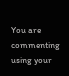You are commenting using your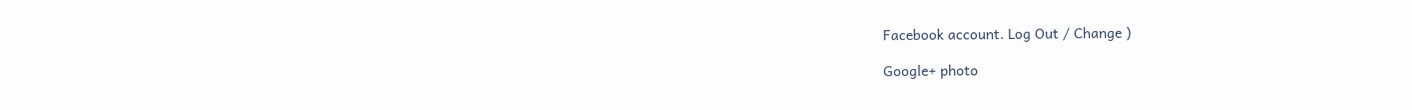Facebook account. Log Out / Change )

Google+ photo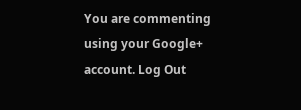You are commenting using your Google+ account. Log Out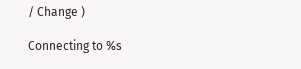/ Change )

Connecting to %s